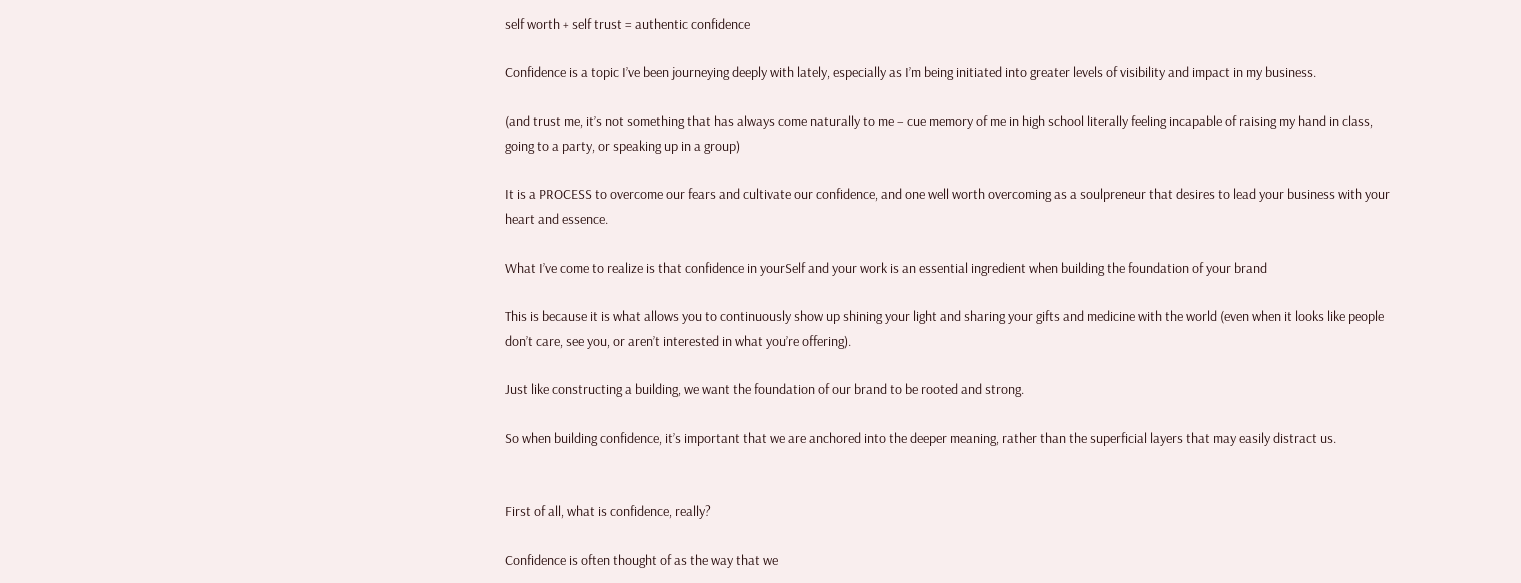self worth + self trust = authentic confidence

Confidence is a topic I’ve been journeying deeply with lately, especially as I’m being initiated into greater levels of visibility and impact in my business.

(and trust me, it’s not something that has always come naturally to me – cue memory of me in high school literally feeling incapable of raising my hand in class, going to a party, or speaking up in a group)

It is a PROCESS to overcome our fears and cultivate our confidence, and one well worth overcoming as a soulpreneur that desires to lead your business with your heart and essence.

What I’ve come to realize is that confidence in yourSelf and your work is an essential ingredient when building the foundation of your brand

This is because it is what allows you to continuously show up shining your light and sharing your gifts and medicine with the world (even when it looks like people don’t care, see you, or aren’t interested in what you’re offering).

Just like constructing a building, we want the foundation of our brand to be rooted and strong.

So when building confidence, it’s important that we are anchored into the deeper meaning, rather than the superficial layers that may easily distract us.


First of all, what is confidence, really?

Confidence is often thought of as the way that we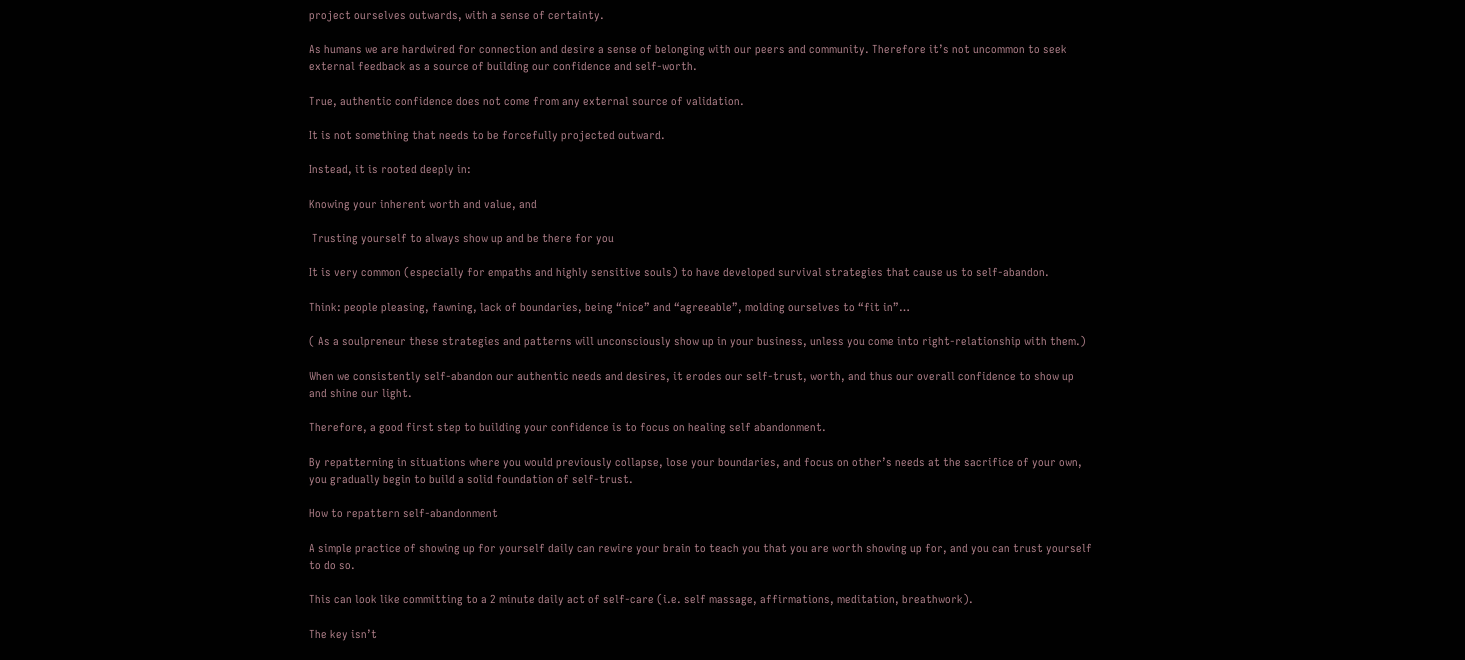project ourselves outwards, with a sense of certainty.

As humans we are hardwired for connection and desire a sense of belonging with our peers and community. Therefore it’s not uncommon to seek external feedback as a source of building our confidence and self-worth.

True, authentic confidence does not come from any external source of validation.

It is not something that needs to be forcefully projected outward.

Instead, it is rooted deeply in:

Knowing your inherent worth and value, and

 Trusting yourself to always show up and be there for you

It is very common (especially for empaths and highly sensitive souls) to have developed survival strategies that cause us to self-abandon.

Think: people pleasing, fawning, lack of boundaries, being “nice” and “agreeable”, molding ourselves to “fit in”…

( As a soulpreneur these strategies and patterns will unconsciously show up in your business, unless you come into right-relationship with them.)

When we consistently self-abandon our authentic needs and desires, it erodes our self-trust, worth, and thus our overall confidence to show up and shine our light.

Therefore, a good first step to building your confidence is to focus on healing self abandonment.

By repatterning in situations where you would previously collapse, lose your boundaries, and focus on other’s needs at the sacrifice of your own, you gradually begin to build a solid foundation of self-trust.

How to repattern self-abandonment

A simple practice of showing up for yourself daily can rewire your brain to teach you that you are worth showing up for, and you can trust yourself to do so.

This can look like committing to a 2 minute daily act of self-care (i.e. self massage, affirmations, meditation, breathwork).

The key isn’t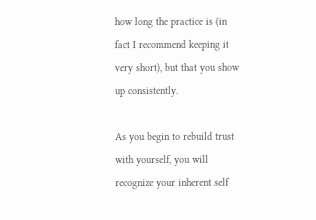how long the practice is (in fact I recommend keeping it very short), but that you show up consistently.

As you begin to rebuild trust with yourself, you will recognize your inherent self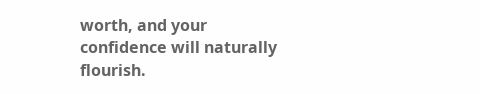worth, and your confidence will naturally flourish.